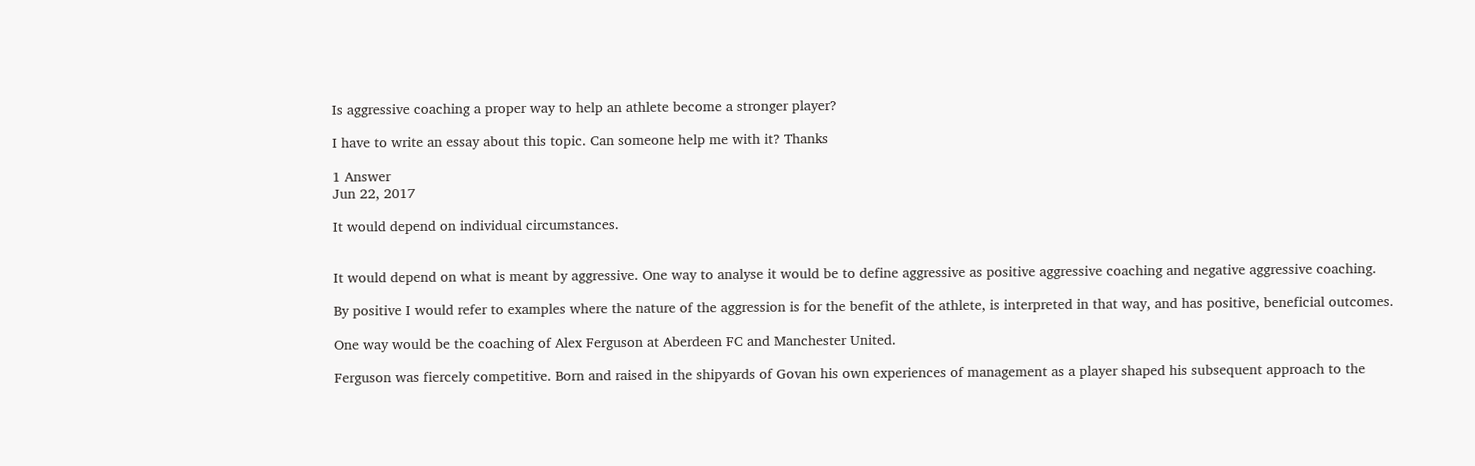Is aggressive coaching a proper way to help an athlete become a stronger player?

I have to write an essay about this topic. Can someone help me with it? Thanks

1 Answer
Jun 22, 2017

It would depend on individual circumstances.


It would depend on what is meant by aggressive. One way to analyse it would be to define aggressive as positive aggressive coaching and negative aggressive coaching.

By positive I would refer to examples where the nature of the aggression is for the benefit of the athlete, is interpreted in that way, and has positive, beneficial outcomes.

One way would be the coaching of Alex Ferguson at Aberdeen FC and Manchester United.

Ferguson was fiercely competitive. Born and raised in the shipyards of Govan his own experiences of management as a player shaped his subsequent approach to the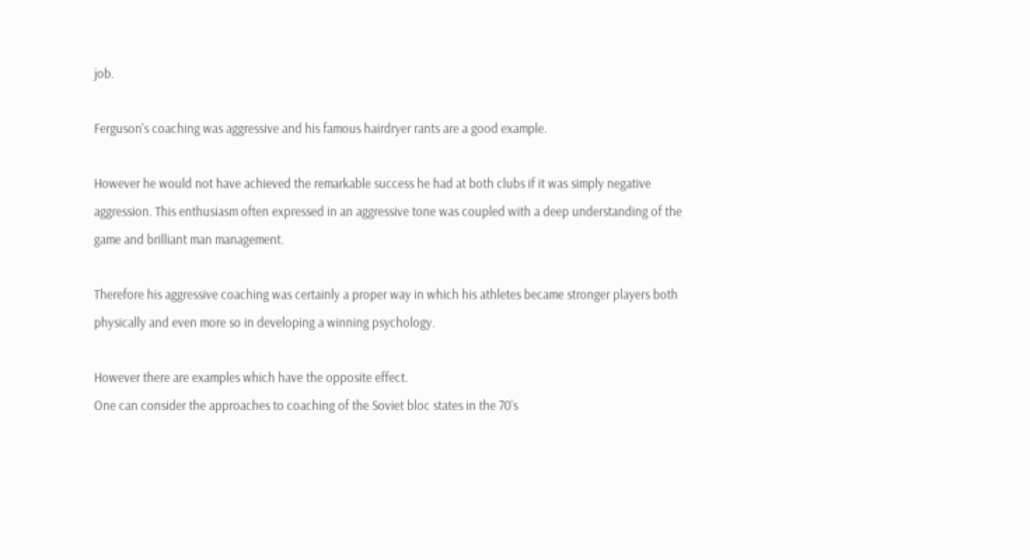job.

Ferguson's coaching was aggressive and his famous hairdryer rants are a good example.

However he would not have achieved the remarkable success he had at both clubs if it was simply negative aggression. This enthusiasm often expressed in an aggressive tone was coupled with a deep understanding of the game and brilliant man management.

Therefore his aggressive coaching was certainly a proper way in which his athletes became stronger players both physically and even more so in developing a winning psychology.

However there are examples which have the opposite effect.
One can consider the approaches to coaching of the Soviet bloc states in the 70's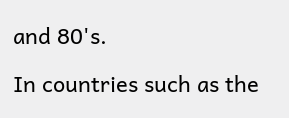and 80's.

In countries such as the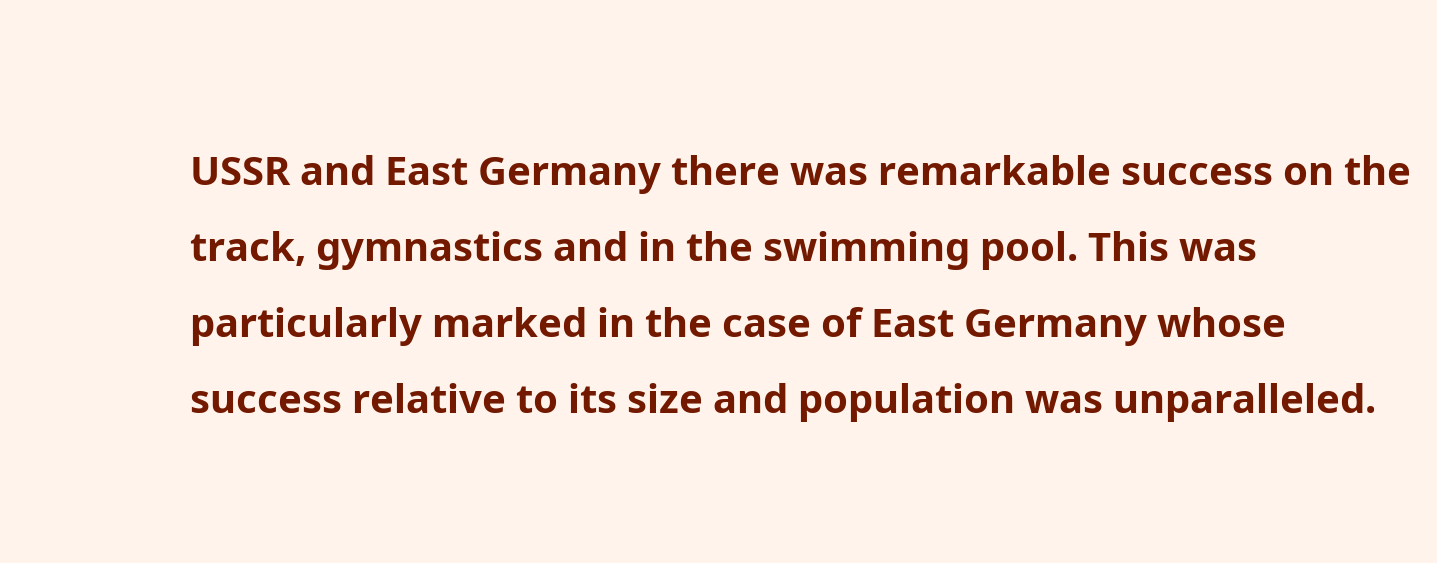USSR and East Germany there was remarkable success on the track, gymnastics and in the swimming pool. This was particularly marked in the case of East Germany whose success relative to its size and population was unparalleled.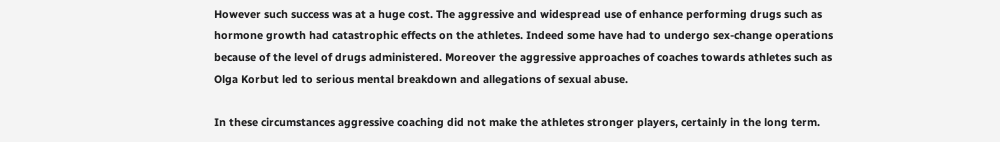However such success was at a huge cost. The aggressive and widespread use of enhance performing drugs such as hormone growth had catastrophic effects on the athletes. Indeed some have had to undergo sex-change operations because of the level of drugs administered. Moreover the aggressive approaches of coaches towards athletes such as Olga Korbut led to serious mental breakdown and allegations of sexual abuse.

In these circumstances aggressive coaching did not make the athletes stronger players, certainly in the long term.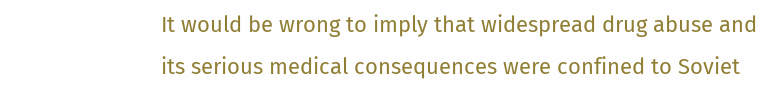It would be wrong to imply that widespread drug abuse and its serious medical consequences were confined to Soviet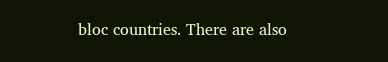bloc countries. There are also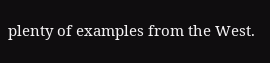plenty of examples from the West.